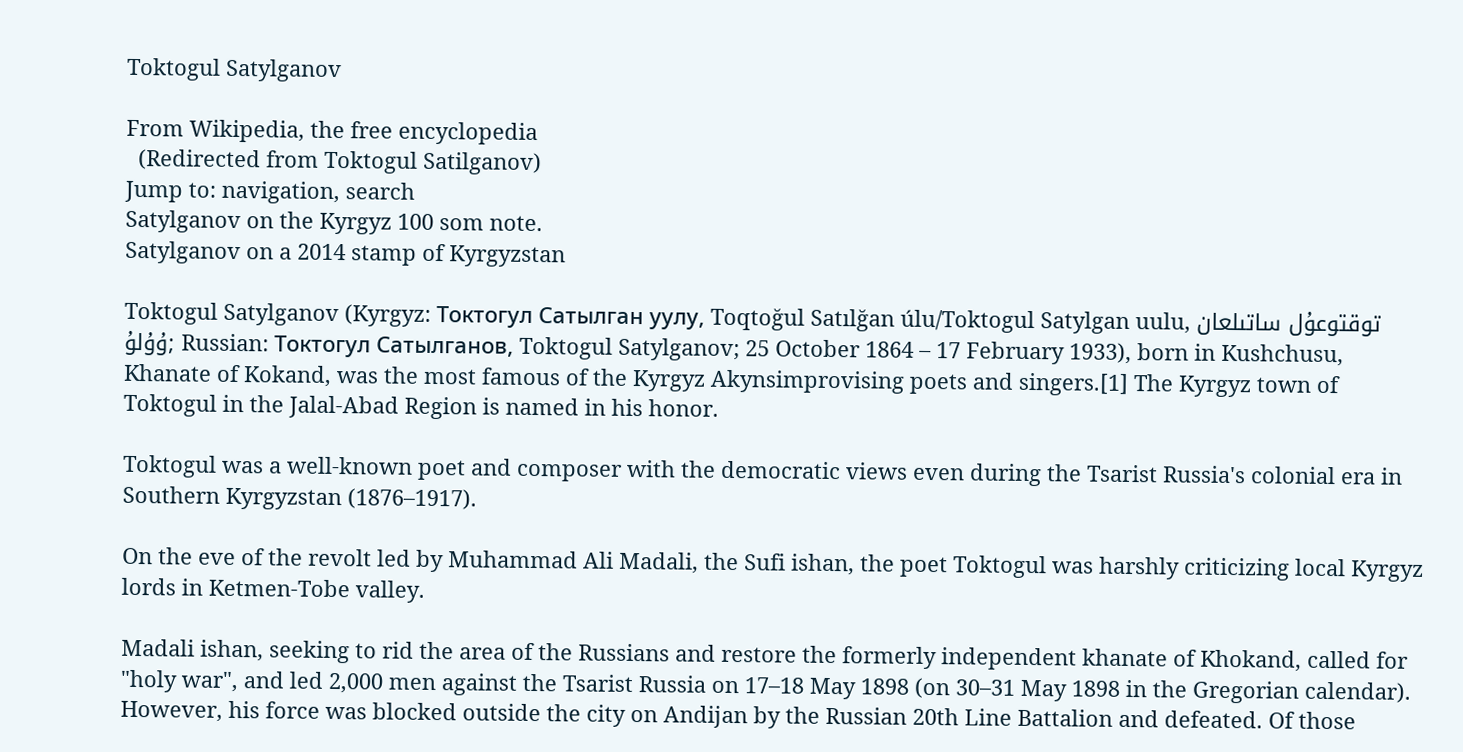Toktogul Satylganov

From Wikipedia, the free encyclopedia
  (Redirected from Toktogul Satilganov)
Jump to: navigation, search
Satylganov on the Kyrgyz 100 som note.
Satylganov on a 2014 stamp of Kyrgyzstan

Toktogul Satylganov (Kyrgyz: Токтогул Сатылган уулу, Toqtoğul Satılğan úlu/Toktogul Satylgan uulu, توقتوعۇل ساتىلعان ۇۇلۇ; Russian: Токтогул Сатылганов, Toktogul Satylganov; 25 October 1864 – 17 February 1933), born in Kushchusu, Khanate of Kokand, was the most famous of the Kyrgyz Akynsimprovising poets and singers.[1] The Kyrgyz town of Toktogul in the Jalal-Abad Region is named in his honor.

Toktogul was a well-known poet and composer with the democratic views even during the Tsarist Russia's colonial era in Southern Kyrgyzstan (1876–1917).

On the eve of the revolt led by Muhammad Ali Madali, the Sufi ishan, the poet Toktogul was harshly criticizing local Kyrgyz lords in Ketmen-Tobe valley.

Madali ishan, seeking to rid the area of the Russians and restore the formerly independent khanate of Khokand, called for "holy war", and led 2,000 men against the Tsarist Russia on 17–18 May 1898 (on 30–31 May 1898 in the Gregorian calendar). However, his force was blocked outside the city on Andijan by the Russian 20th Line Battalion and defeated. Of those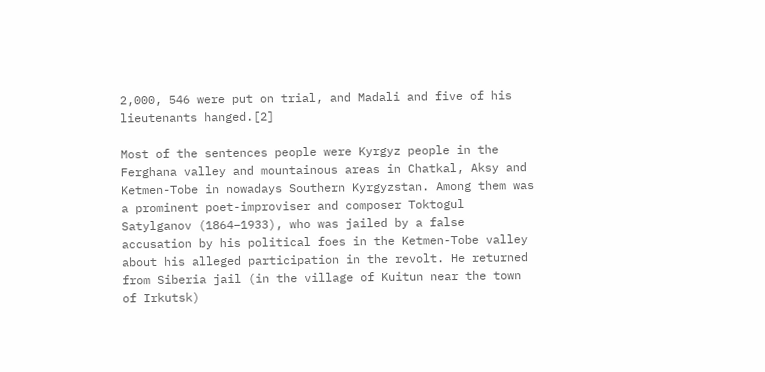2,000, 546 were put on trial, and Madali and five of his lieutenants hanged.[2]

Most of the sentences people were Kyrgyz people in the Ferghana valley and mountainous areas in Chatkal, Aksy and Ketmen-Tobe in nowadays Southern Kyrgyzstan. Among them was a prominent poet-improviser and composer Toktogul Satylganov (1864–1933), who was jailed by a false accusation by his political foes in the Ketmen-Tobe valley about his alleged participation in the revolt. He returned from Siberia jail (in the village of Kuitun near the town of Irkutsk)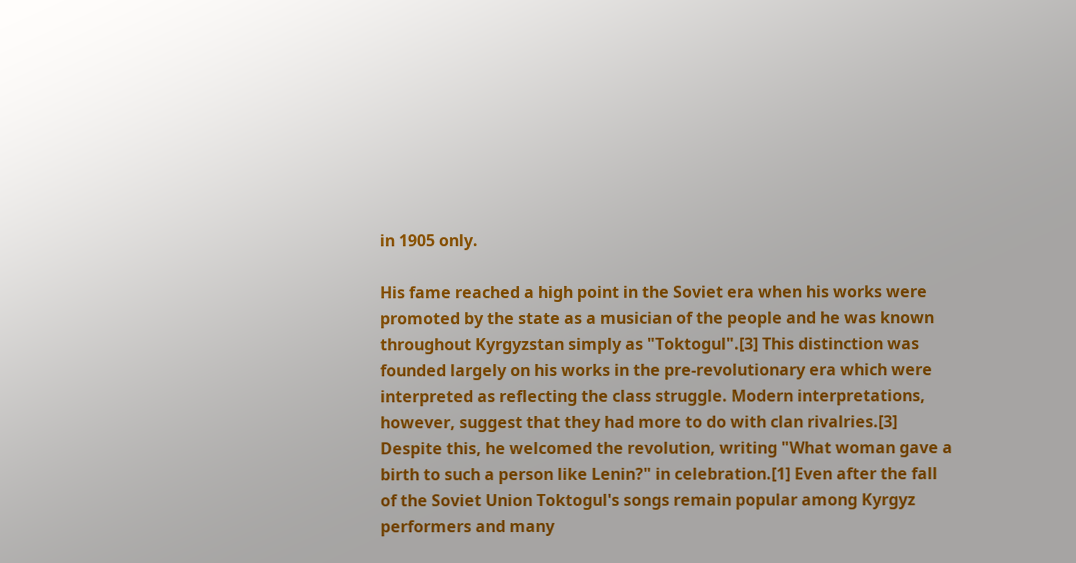in 1905 only.

His fame reached a high point in the Soviet era when his works were promoted by the state as a musician of the people and he was known throughout Kyrgyzstan simply as "Toktogul".[3] This distinction was founded largely on his works in the pre-revolutionary era which were interpreted as reflecting the class struggle. Modern interpretations, however, suggest that they had more to do with clan rivalries.[3] Despite this, he welcomed the revolution, writing "What woman gave a birth to such a person like Lenin?" in celebration.[1] Even after the fall of the Soviet Union Toktogul's songs remain popular among Kyrgyz performers and many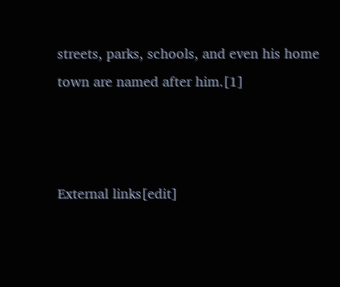streets, parks, schools, and even his home town are named after him.[1]



External links[edit]